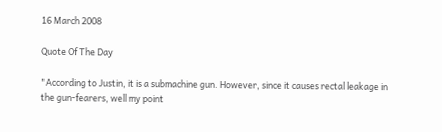16 March 2008

Quote Of The Day

"According to Justin, it is a submachine gun. However, since it causes rectal leakage in the gun-fearers, well my point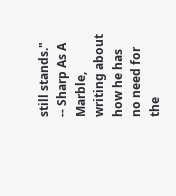still stands." -- Sharp As A Marble, writing about how he has no need for the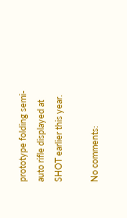prototype folding semi-auto rifle displayed at SHOT earlier this year.

No comments: